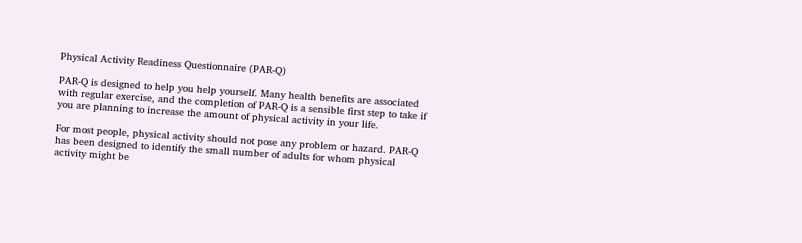Physical Activity Readiness Questionnaire (PAR-Q)

PAR-Q is designed to help you help yourself. Many health benefits are associated with regular exercise, and the completion of PAR-Q is a sensible first step to take if you are planning to increase the amount of physical activity in your life.

For most people, physical activity should not pose any problem or hazard. PAR-Q has been designed to identify the small number of adults for whom physical activity might be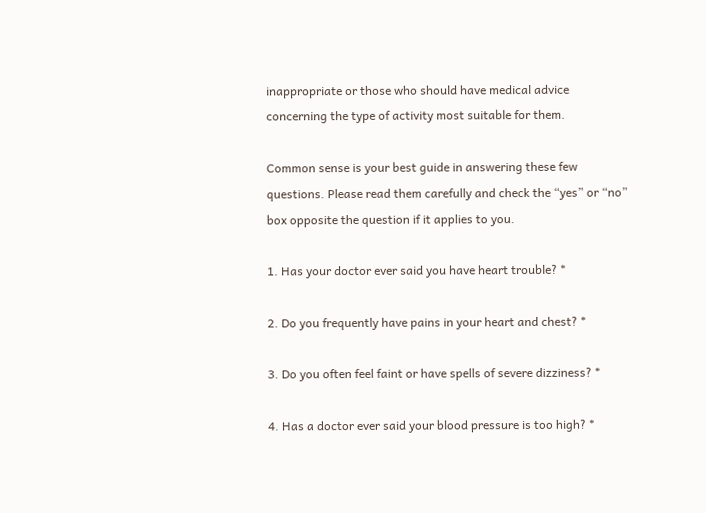inappropriate or those who should have medical advice concerning the type of activity most suitable for them.

Common sense is your best guide in answering these few questions. Please read them carefully and check the “yes” or “no” box opposite the question if it applies to you.

1. Has your doctor ever said you have heart trouble? *

2. Do you frequently have pains in your heart and chest? *

3. Do you often feel faint or have spells of severe dizziness? *

4. Has a doctor ever said your blood pressure is too high? *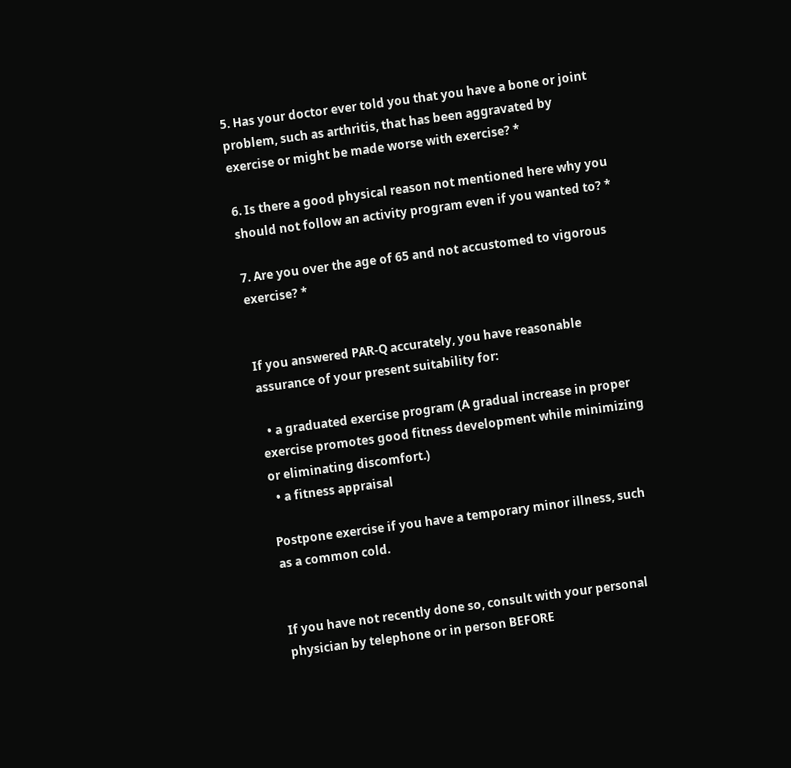5. Has your doctor ever told you that you have a bone or joint problem, such as arthritis, that has been aggravated by exercise or might be made worse with exercise? *

6. Is there a good physical reason not mentioned here why you should not follow an activity program even if you wanted to? *

7. Are you over the age of 65 and not accustomed to vigorous exercise? *


If you answered PAR-Q accurately, you have reasonable assurance of your present suitability for:

  • a graduated exercise program (A gradual increase in proper exercise promotes good fitness development while minimizing or eliminating discomfort.)
  • a fitness appraisal

Postpone exercise if you have a temporary minor illness, such as a common cold.


If you have not recently done so, consult with your personal physician by telephone or in person BEFORE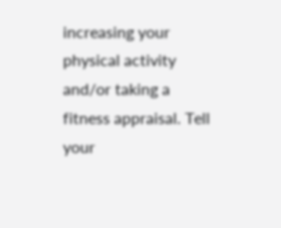increasing your physical activity and/or taking a fitness appraisal. Tell your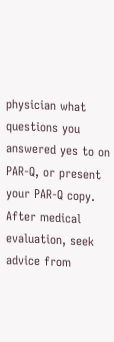physician what questions you answered yes to on PAR-Q, or present your PAR-Q copy. After medical evaluation, seek advice from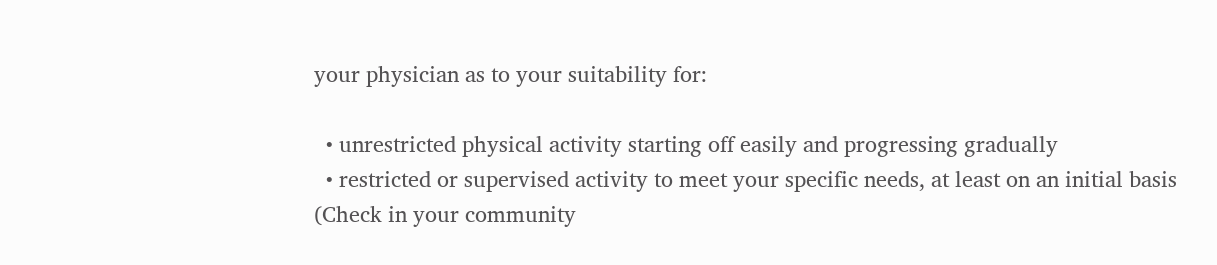your physician as to your suitability for:

  • unrestricted physical activity starting off easily and progressing gradually
  • restricted or supervised activity to meet your specific needs, at least on an initial basis (Check in your community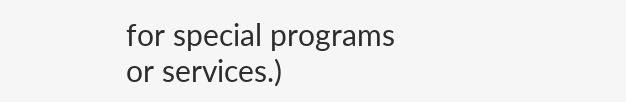for special programs or services.)